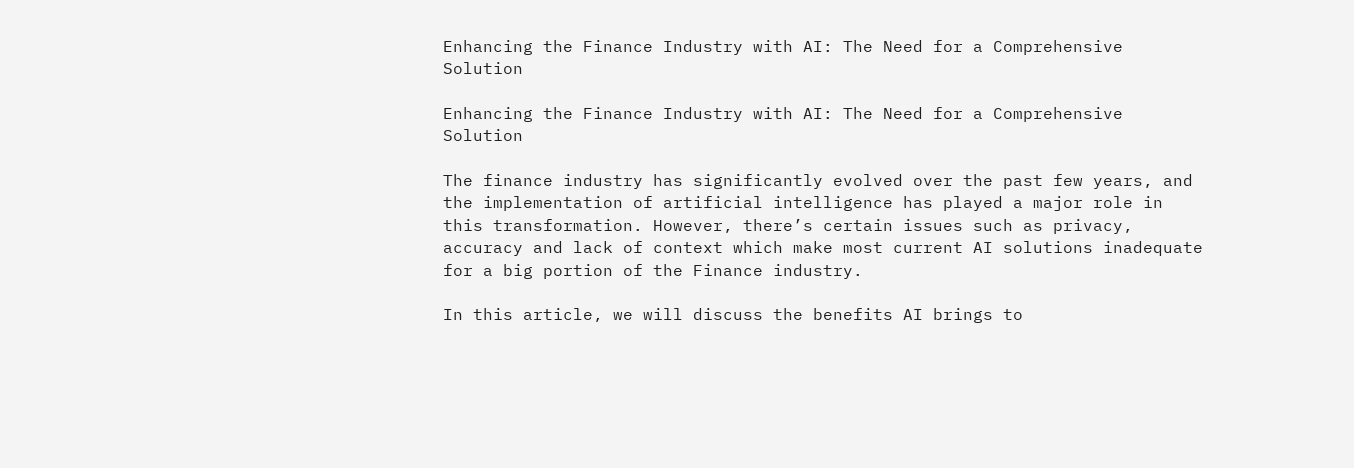Enhancing the Finance Industry with AI: The Need for a Comprehensive Solution

Enhancing the Finance Industry with AI: The Need for a Comprehensive Solution

The finance industry has significantly evolved over the past few years, and the implementation of artificial intelligence has played a major role in this transformation. However, there’s certain issues such as privacy, accuracy and lack of context which make most current AI solutions inadequate for a big portion of the Finance industry.

In this article, we will discuss the benefits AI brings to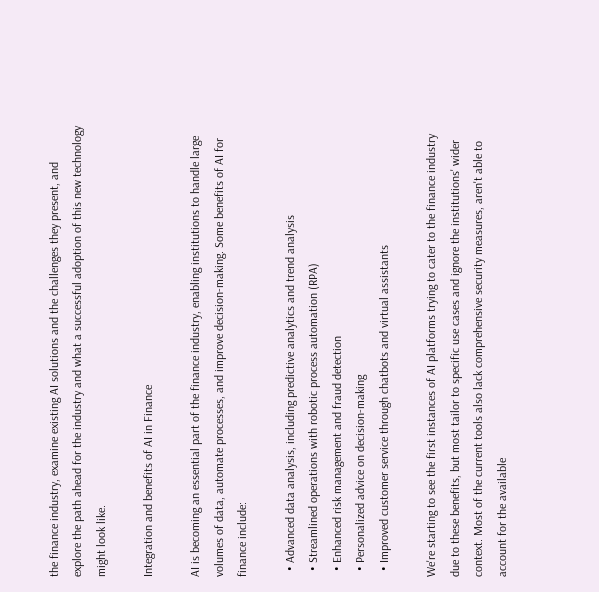the finance industry, examine existing AI solutions and the challenges they present, and explore the path ahead for the industry and what a successful adoption of this new technology might look like.

Integration and benefits of AI in Finance

AI is becoming an essential part of the finance industry, enabling institutions to handle large volumes of data, automate processes, and improve decision-making. Some benefits of AI for finance include:

  • Advanced data analysis, including predictive analytics and trend analysis
  • Streamlined operations with robotic process automation (RPA)
  • Enhanced risk management and fraud detection
  • Personalized advice on decision-making
  • Improved customer service through chatbots and virtual assistants

We're starting to see the first instances of AI platforms trying to cater to the finance industry due to these benefits, but most tailor to specific use cases and ignore the institutions' wider context. Most of the current tools also lack comprehensive security measures, aren't able to account for the available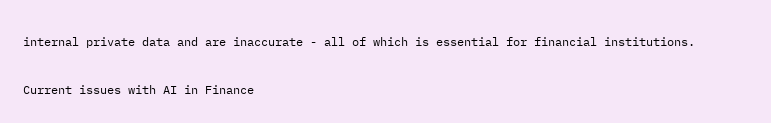internal private data and are inaccurate - all of which is essential for financial institutions.

Current issues with AI in Finance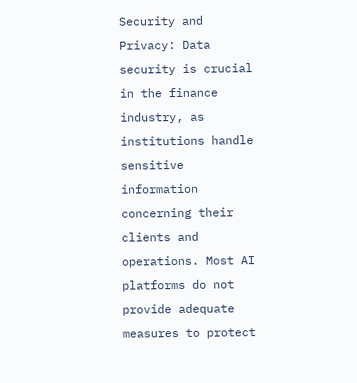Security and Privacy: Data security is crucial in the finance industry, as institutions handle sensitive information concerning their clients and operations. Most AI platforms do not provide adequate measures to protect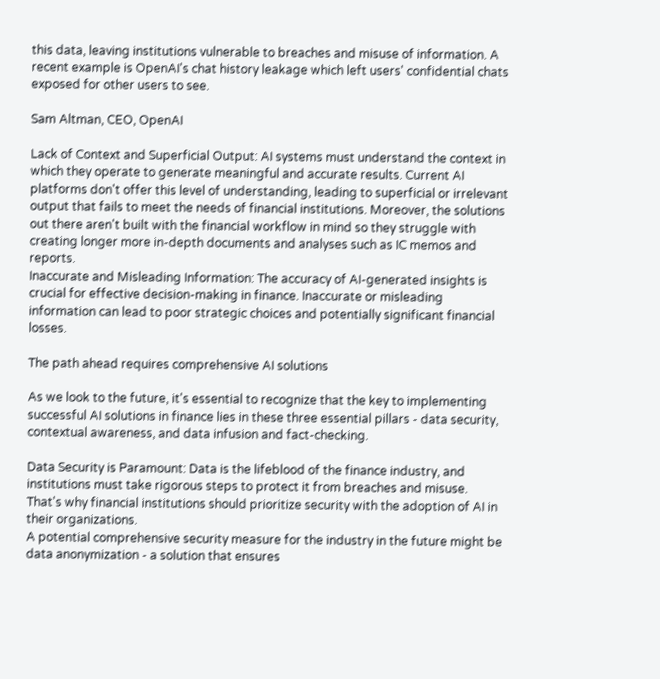this data, leaving institutions vulnerable to breaches and misuse of information. A recent example is OpenAI's chat history leakage which left users' confidential chats exposed for other users to see.

Sam Altman, CEO, OpenAI

Lack of Context and Superficial Output: AI systems must understand the context in which they operate to generate meaningful and accurate results. Current AI platforms don't offer this level of understanding, leading to superficial or irrelevant output that fails to meet the needs of financial institutions. Moreover, the solutions out there aren't built with the financial workflow in mind so they struggle with creating longer more in-depth documents and analyses such as IC memos and reports.
Inaccurate and Misleading Information: The accuracy of AI-generated insights is crucial for effective decision-making in finance. Inaccurate or misleading information can lead to poor strategic choices and potentially significant financial losses.

The path ahead requires comprehensive AI solutions

As we look to the future, it's essential to recognize that the key to implementing successful AI solutions in finance lies in these three essential pillars - data security, contextual awareness, and data infusion and fact-checking.

Data Security is Paramount: Data is the lifeblood of the finance industry, and institutions must take rigorous steps to protect it from breaches and misuse. That's why financial institutions should prioritize security with the adoption of AI in their organizations.
A potential comprehensive security measure for the industry in the future might be data anonymization - a solution that ensures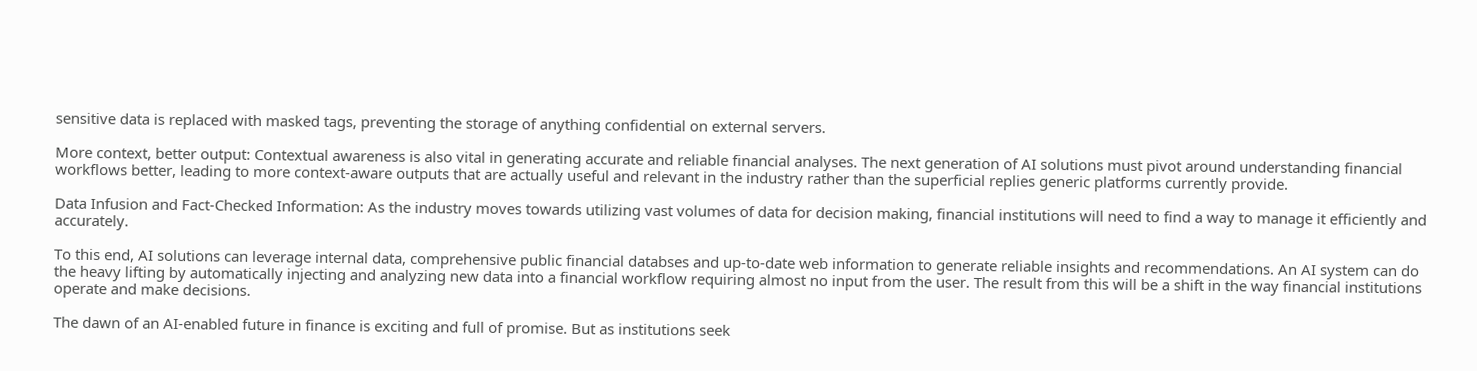sensitive data is replaced with masked tags, preventing the storage of anything confidential on external servers.

More context, better output: Contextual awareness is also vital in generating accurate and reliable financial analyses. The next generation of AI solutions must pivot around understanding financial workflows better, leading to more context-aware outputs that are actually useful and relevant in the industry rather than the superficial replies generic platforms currently provide.

Data Infusion and Fact-Checked Information: As the industry moves towards utilizing vast volumes of data for decision making, financial institutions will need to find a way to manage it efficiently and accurately.

To this end, AI solutions can leverage internal data, comprehensive public financial databses and up-to-date web information to generate reliable insights and recommendations. An AI system can do the heavy lifting by automatically injecting and analyzing new data into a financial workflow requiring almost no input from the user. The result from this will be a shift in the way financial institutions operate and make decisions.

The dawn of an AI-enabled future in finance is exciting and full of promise. But as institutions seek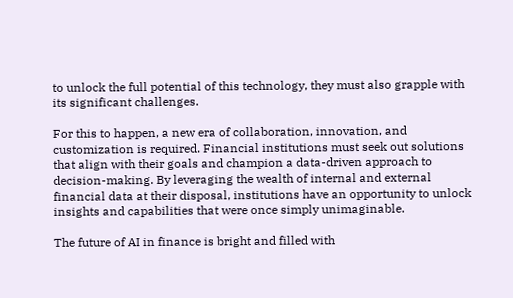to unlock the full potential of this technology, they must also grapple with its significant challenges.

For this to happen, a new era of collaboration, innovation, and customization is required. Financial institutions must seek out solutions that align with their goals and champion a data-driven approach to decision-making. By leveraging the wealth of internal and external financial data at their disposal, institutions have an opportunity to unlock insights and capabilities that were once simply unimaginable.

The future of AI in finance is bright and filled with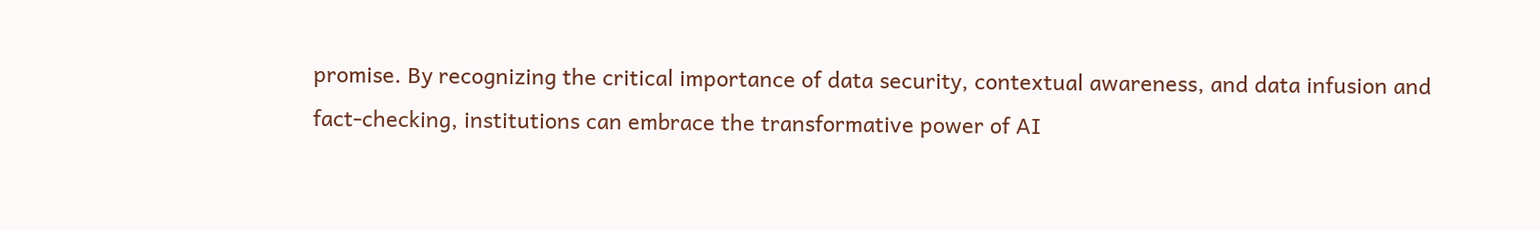promise. By recognizing the critical importance of data security, contextual awareness, and data infusion and fact-checking, institutions can embrace the transformative power of AI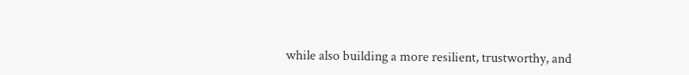while also building a more resilient, trustworthy, and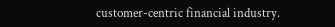customer-centric financial industry.